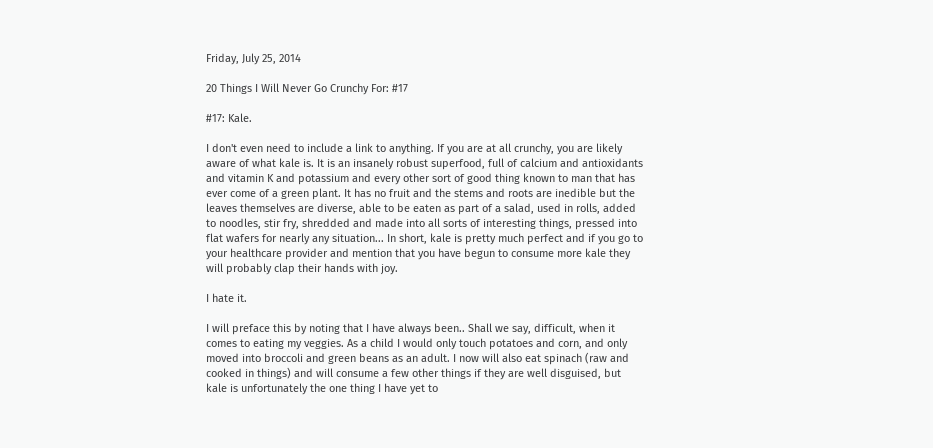Friday, July 25, 2014

20 Things I Will Never Go Crunchy For: #17

#17: Kale.

I don't even need to include a link to anything. If you are at all crunchy, you are likely aware of what kale is. It is an insanely robust superfood, full of calcium and antioxidants and vitamin K and potassium and every other sort of good thing known to man that has ever come of a green plant. It has no fruit and the stems and roots are inedible but the leaves themselves are diverse, able to be eaten as part of a salad, used in rolls, added to noodles, stir fry, shredded and made into all sorts of interesting things, pressed into flat wafers for nearly any situation... In short, kale is pretty much perfect and if you go to your healthcare provider and mention that you have begun to consume more kale they will probably clap their hands with joy.

I hate it.

I will preface this by noting that I have always been.. Shall we say, difficult, when it comes to eating my veggies. As a child I would only touch potatoes and corn, and only moved into broccoli and green beans as an adult. I now will also eat spinach (raw and cooked in things) and will consume a few other things if they are well disguised, but kale is unfortunately the one thing I have yet to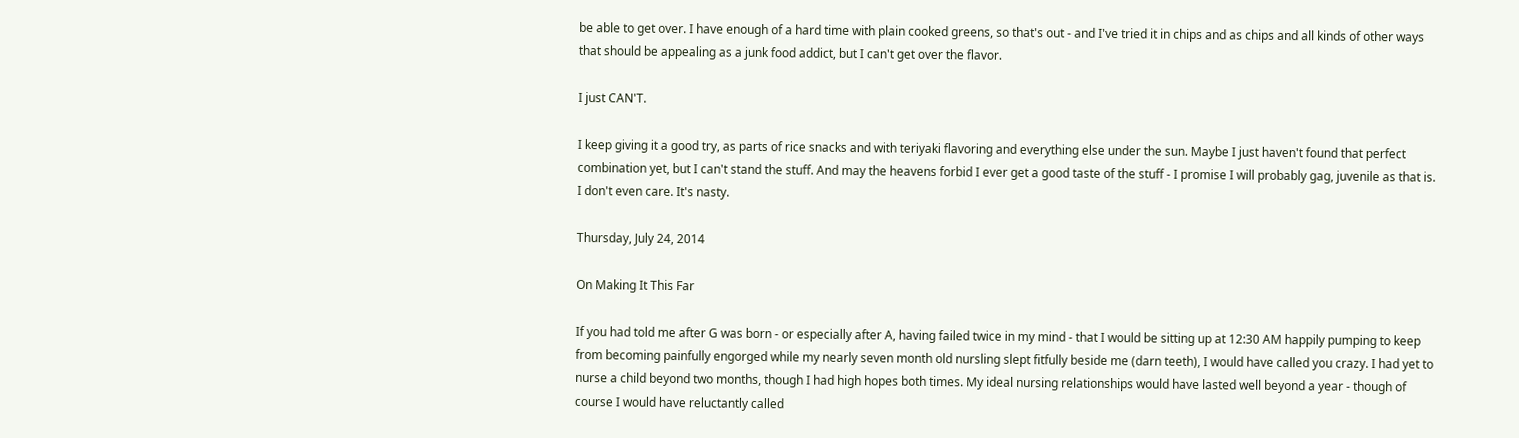be able to get over. I have enough of a hard time with plain cooked greens, so that's out - and I've tried it in chips and as chips and all kinds of other ways that should be appealing as a junk food addict, but I can't get over the flavor.

I just CAN'T.

I keep giving it a good try, as parts of rice snacks and with teriyaki flavoring and everything else under the sun. Maybe I just haven't found that perfect combination yet, but I can't stand the stuff. And may the heavens forbid I ever get a good taste of the stuff - I promise I will probably gag, juvenile as that is. I don't even care. It's nasty.

Thursday, July 24, 2014

On Making It This Far

If you had told me after G was born - or especially after A, having failed twice in my mind - that I would be sitting up at 12:30 AM happily pumping to keep from becoming painfully engorged while my nearly seven month old nursling slept fitfully beside me (darn teeth), I would have called you crazy. I had yet to nurse a child beyond two months, though I had high hopes both times. My ideal nursing relationships would have lasted well beyond a year - though of course I would have reluctantly called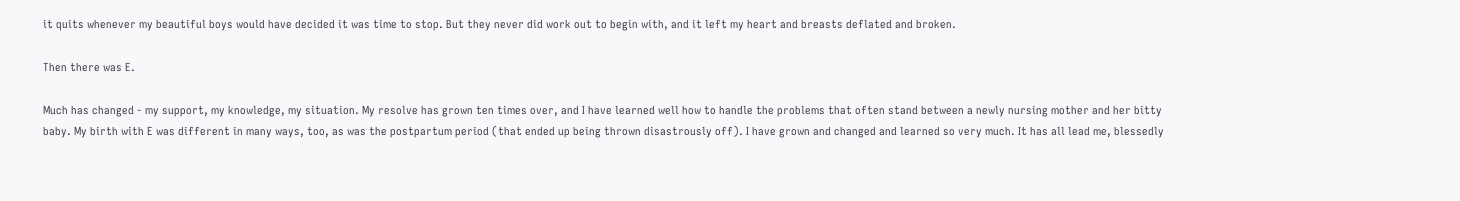it quits whenever my beautiful boys would have decided it was time to stop. But they never did work out to begin with, and it left my heart and breasts deflated and broken.

Then there was E.

Much has changed - my support, my knowledge, my situation. My resolve has grown ten times over, and I have learned well how to handle the problems that often stand between a newly nursing mother and her bitty baby. My birth with E was different in many ways, too, as was the postpartum period (that ended up being thrown disastrously off). I have grown and changed and learned so very much. It has all lead me, blessedly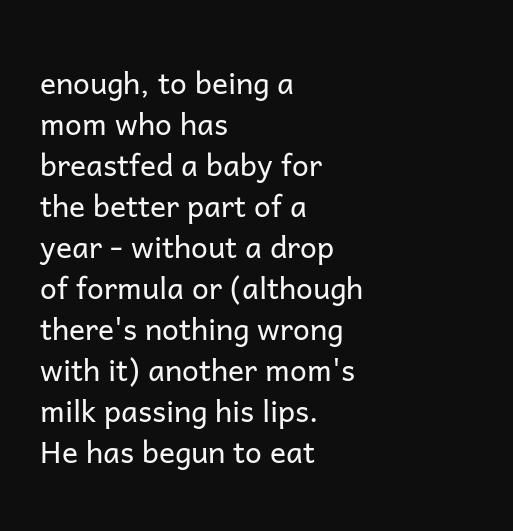enough, to being a mom who has breastfed a baby for the better part of a year - without a drop of formula or (although there's nothing wrong with it) another mom's milk passing his lips. He has begun to eat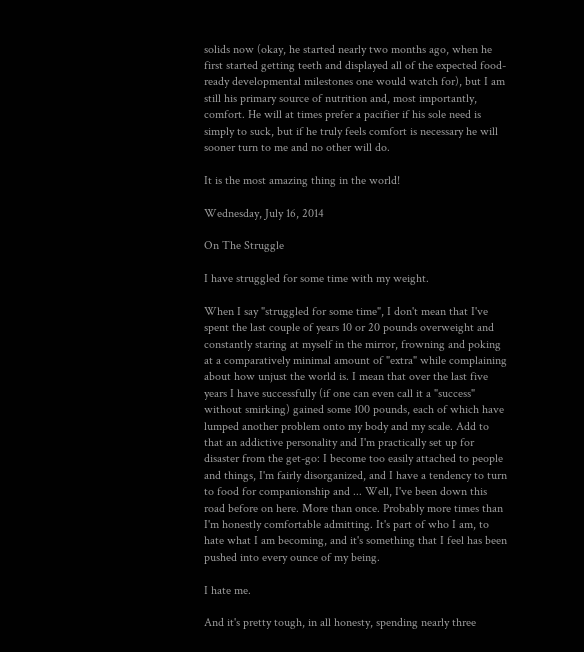solids now (okay, he started nearly two months ago, when he first started getting teeth and displayed all of the expected food-ready developmental milestones one would watch for), but I am still his primary source of nutrition and, most importantly, comfort. He will at times prefer a pacifier if his sole need is simply to suck, but if he truly feels comfort is necessary he will sooner turn to me and no other will do.

It is the most amazing thing in the world!

Wednesday, July 16, 2014

On The Struggle

I have struggled for some time with my weight.

When I say "struggled for some time", I don't mean that I've spent the last couple of years 10 or 20 pounds overweight and constantly staring at myself in the mirror, frowning and poking at a comparatively minimal amount of "extra" while complaining about how unjust the world is. I mean that over the last five years I have successfully (if one can even call it a "success" without smirking) gained some 100 pounds, each of which have lumped another problem onto my body and my scale. Add to that an addictive personality and I'm practically set up for disaster from the get-go: I become too easily attached to people and things, I'm fairly disorganized, and I have a tendency to turn to food for companionship and ... Well, I've been down this road before on here. More than once. Probably more times than I'm honestly comfortable admitting. It's part of who I am, to hate what I am becoming, and it's something that I feel has been pushed into every ounce of my being.

I hate me.

And it's pretty tough, in all honesty, spending nearly three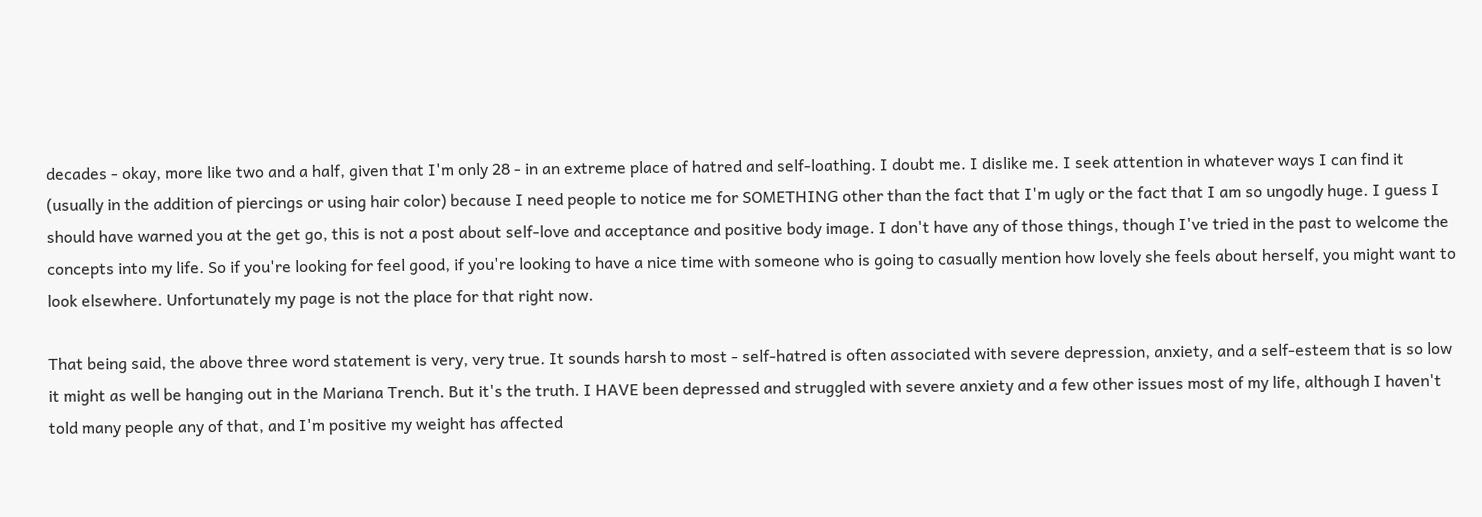decades - okay, more like two and a half, given that I'm only 28 - in an extreme place of hatred and self-loathing. I doubt me. I dislike me. I seek attention in whatever ways I can find it (usually in the addition of piercings or using hair color) because I need people to notice me for SOMETHING other than the fact that I'm ugly or the fact that I am so ungodly huge. I guess I should have warned you at the get go, this is not a post about self-love and acceptance and positive body image. I don't have any of those things, though I've tried in the past to welcome the concepts into my life. So if you're looking for feel good, if you're looking to have a nice time with someone who is going to casually mention how lovely she feels about herself, you might want to look elsewhere. Unfortunately my page is not the place for that right now.

That being said, the above three word statement is very, very true. It sounds harsh to most - self-hatred is often associated with severe depression, anxiety, and a self-esteem that is so low it might as well be hanging out in the Mariana Trench. But it's the truth. I HAVE been depressed and struggled with severe anxiety and a few other issues most of my life, although I haven't told many people any of that, and I'm positive my weight has affected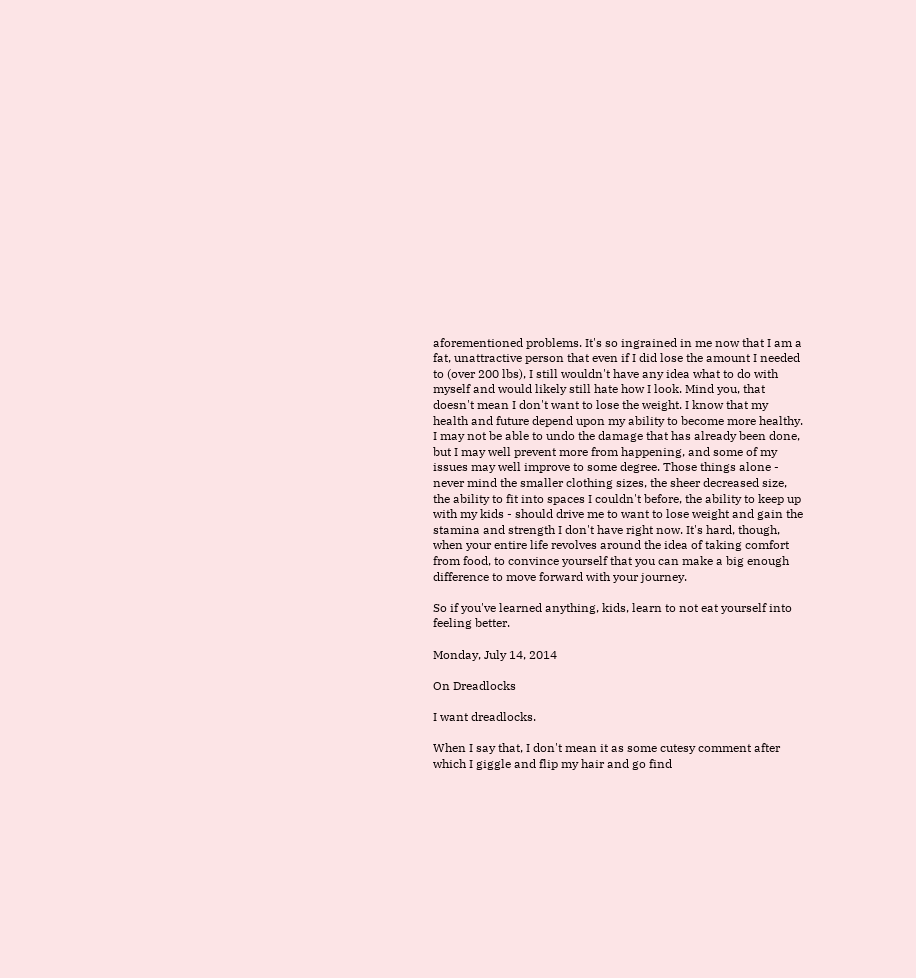aforementioned problems. It's so ingrained in me now that I am a fat, unattractive person that even if I did lose the amount I needed to (over 200 lbs), I still wouldn't have any idea what to do with myself and would likely still hate how I look. Mind you, that doesn't mean I don't want to lose the weight. I know that my health and future depend upon my ability to become more healthy. I may not be able to undo the damage that has already been done, but I may well prevent more from happening, and some of my issues may well improve to some degree. Those things alone - never mind the smaller clothing sizes, the sheer decreased size, the ability to fit into spaces I couldn't before, the ability to keep up with my kids - should drive me to want to lose weight and gain the stamina and strength I don't have right now. It's hard, though, when your entire life revolves around the idea of taking comfort from food, to convince yourself that you can make a big enough difference to move forward with your journey.

So if you've learned anything, kids, learn to not eat yourself into feeling better.

Monday, July 14, 2014

On Dreadlocks

I want dreadlocks.

When I say that, I don't mean it as some cutesy comment after which I giggle and flip my hair and go find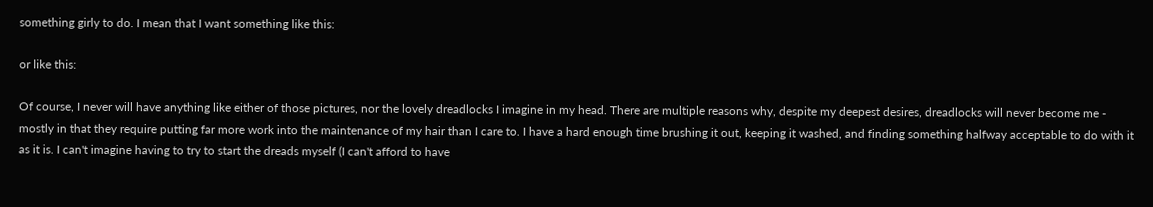something girly to do. I mean that I want something like this:

or like this:

Of course, I never will have anything like either of those pictures, nor the lovely dreadlocks I imagine in my head. There are multiple reasons why, despite my deepest desires, dreadlocks will never become me - mostly in that they require putting far more work into the maintenance of my hair than I care to. I have a hard enough time brushing it out, keeping it washed, and finding something halfway acceptable to do with it as it is. I can't imagine having to try to start the dreads myself (I can't afford to have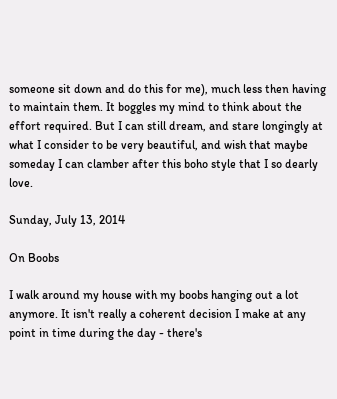someone sit down and do this for me), much less then having to maintain them. It boggles my mind to think about the effort required. But I can still dream, and stare longingly at what I consider to be very beautiful, and wish that maybe someday I can clamber after this boho style that I so dearly love.

Sunday, July 13, 2014

On Boobs

I walk around my house with my boobs hanging out a lot anymore. It isn't really a coherent decision I make at any point in time during the day - there's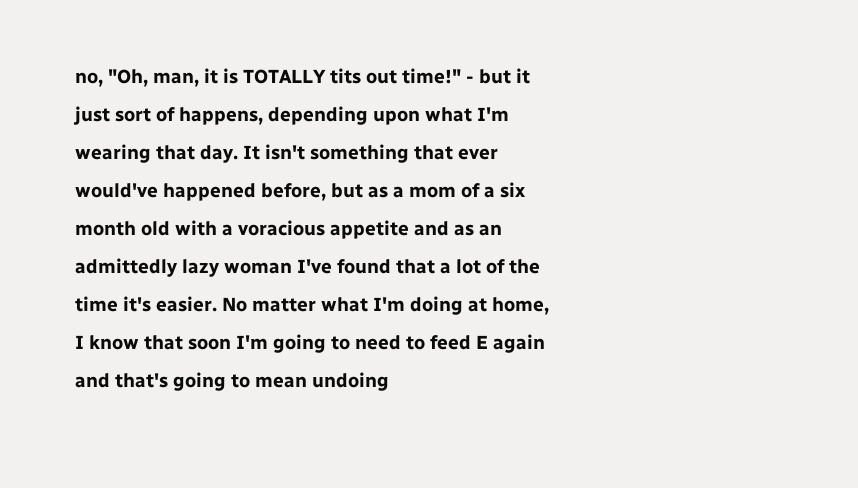no, "Oh, man, it is TOTALLY tits out time!" - but it just sort of happens, depending upon what I'm wearing that day. It isn't something that ever would've happened before, but as a mom of a six month old with a voracious appetite and as an admittedly lazy woman I've found that a lot of the time it's easier. No matter what I'm doing at home, I know that soon I'm going to need to feed E again and that's going to mean undoing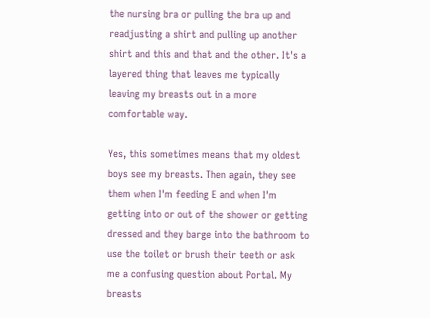the nursing bra or pulling the bra up and readjusting a shirt and pulling up another shirt and this and that and the other. It's a layered thing that leaves me typically leaving my breasts out in a more comfortable way.

Yes, this sometimes means that my oldest boys see my breasts. Then again, they see them when I'm feeding E and when I'm getting into or out of the shower or getting dressed and they barge into the bathroom to use the toilet or brush their teeth or ask me a confusing question about Portal. My breasts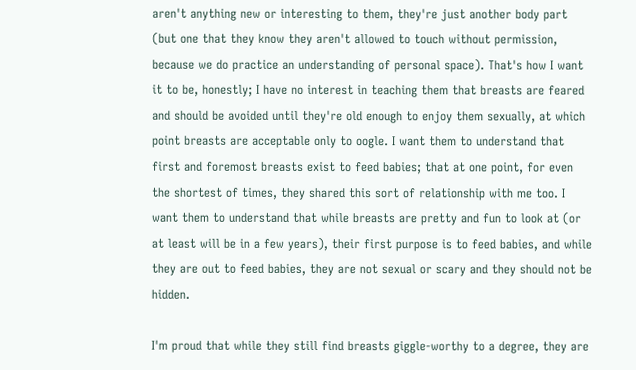aren't anything new or interesting to them, they're just another body part (but one that they know they aren't allowed to touch without permission, because we do practice an understanding of personal space). That's how I want it to be, honestly; I have no interest in teaching them that breasts are feared and should be avoided until they're old enough to enjoy them sexually, at which point breasts are acceptable only to oogle. I want them to understand that first and foremost breasts exist to feed babies; that at one point, for even the shortest of times, they shared this sort of relationship with me too. I want them to understand that while breasts are pretty and fun to look at (or at least will be in a few years), their first purpose is to feed babies, and while they are out to feed babies, they are not sexual or scary and they should not be hidden.

I'm proud that while they still find breasts giggle-worthy to a degree, they are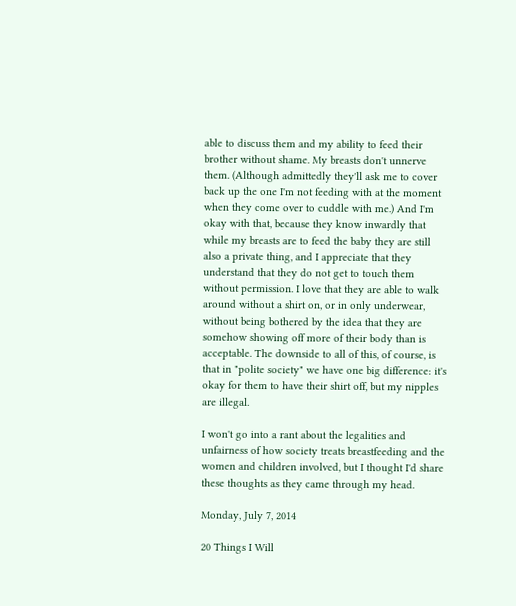able to discuss them and my ability to feed their brother without shame. My breasts don't unnerve them. (Although admittedly they'll ask me to cover back up the one I'm not feeding with at the moment when they come over to cuddle with me.) And I'm okay with that, because they know inwardly that while my breasts are to feed the baby they are still also a private thing, and I appreciate that they understand that they do not get to touch them without permission. I love that they are able to walk around without a shirt on, or in only underwear, without being bothered by the idea that they are somehow showing off more of their body than is acceptable. The downside to all of this, of course, is that in "polite society" we have one big difference: it's okay for them to have their shirt off, but my nipples are illegal.

I won't go into a rant about the legalities and unfairness of how society treats breastfeeding and the women and children involved, but I thought I'd share these thoughts as they came through my head.

Monday, July 7, 2014

20 Things I Will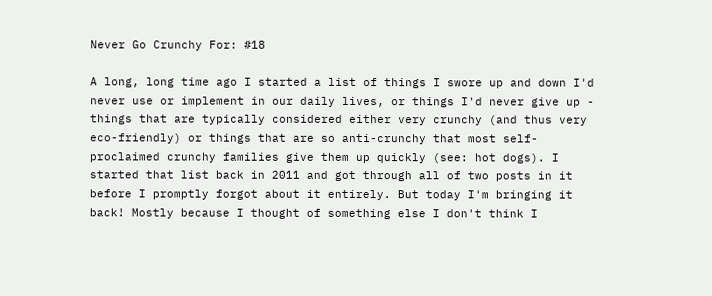Never Go Crunchy For: #18

A long, long time ago I started a list of things I swore up and down I'd never use or implement in our daily lives, or things I'd never give up - things that are typically considered either very crunchy (and thus very eco-friendly) or things that are so anti-crunchy that most self-proclaimed crunchy families give them up quickly (see: hot dogs). I started that list back in 2011 and got through all of two posts in it before I promptly forgot about it entirely. But today I'm bringing it back! Mostly because I thought of something else I don't think I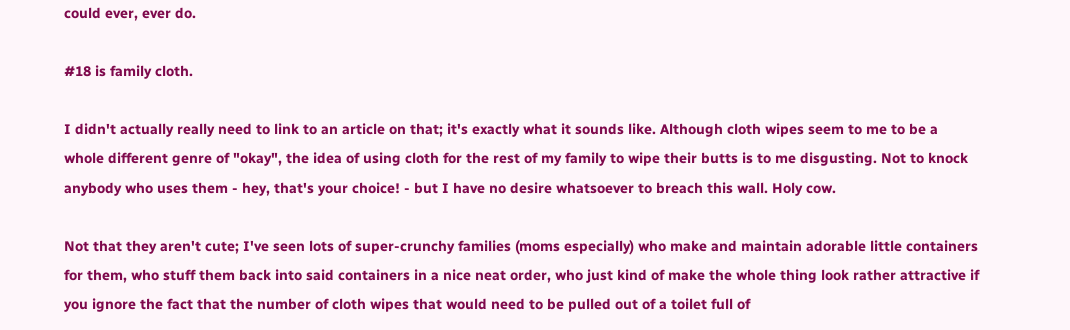could ever, ever do.

#18 is family cloth.

I didn't actually really need to link to an article on that; it's exactly what it sounds like. Although cloth wipes seem to me to be a whole different genre of "okay", the idea of using cloth for the rest of my family to wipe their butts is to me disgusting. Not to knock anybody who uses them - hey, that's your choice! - but I have no desire whatsoever to breach this wall. Holy cow.

Not that they aren't cute; I've seen lots of super-crunchy families (moms especially) who make and maintain adorable little containers for them, who stuff them back into said containers in a nice neat order, who just kind of make the whole thing look rather attractive if you ignore the fact that the number of cloth wipes that would need to be pulled out of a toilet full of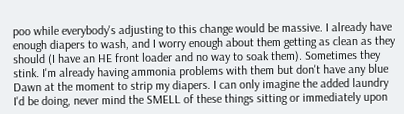poo while everybody's adjusting to this change would be massive. I already have enough diapers to wash, and I worry enough about them getting as clean as they should (I have an HE front loader and no way to soak them). Sometimes they stink. I'm already having ammonia problems with them but don't have any blue Dawn at the moment to strip my diapers. I can only imagine the added laundry I'd be doing, never mind the SMELL of these things sitting or immediately upon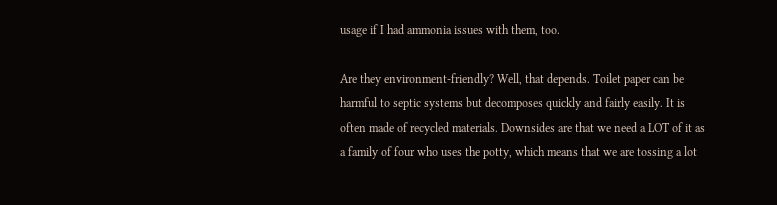usage if I had ammonia issues with them, too.

Are they environment-friendly? Well, that depends. Toilet paper can be harmful to septic systems but decomposes quickly and fairly easily. It is often made of recycled materials. Downsides are that we need a LOT of it as a family of four who uses the potty, which means that we are tossing a lot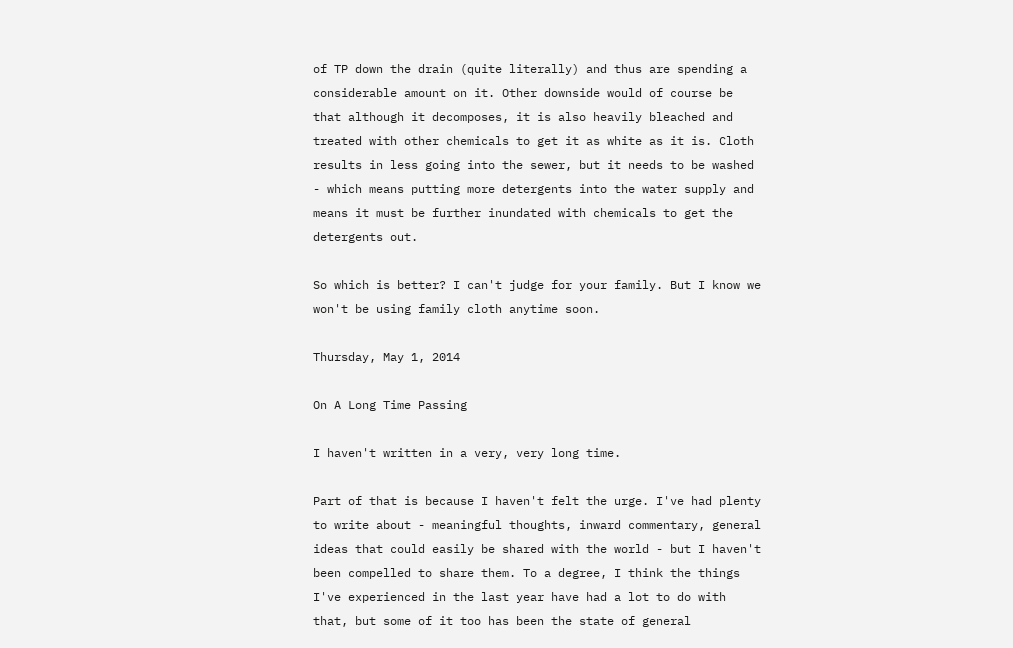of TP down the drain (quite literally) and thus are spending a considerable amount on it. Other downside would of course be that although it decomposes, it is also heavily bleached and treated with other chemicals to get it as white as it is. Cloth results in less going into the sewer, but it needs to be washed - which means putting more detergents into the water supply and means it must be further inundated with chemicals to get the detergents out.

So which is better? I can't judge for your family. But I know we won't be using family cloth anytime soon.

Thursday, May 1, 2014

On A Long Time Passing

I haven't written in a very, very long time.

Part of that is because I haven't felt the urge. I've had plenty to write about - meaningful thoughts, inward commentary, general ideas that could easily be shared with the world - but I haven't been compelled to share them. To a degree, I think the things I've experienced in the last year have had a lot to do with that, but some of it too has been the state of general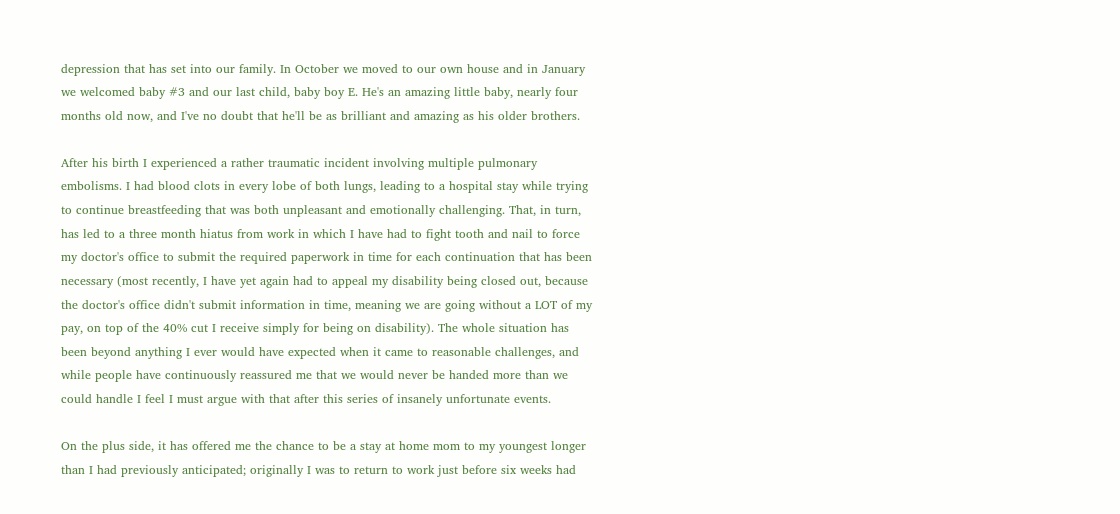depression that has set into our family. In October we moved to our own house and in January we welcomed baby #3 and our last child, baby boy E. He's an amazing little baby, nearly four months old now, and I've no doubt that he'll be as brilliant and amazing as his older brothers.

After his birth I experienced a rather traumatic incident involving multiple pulmonary embolisms. I had blood clots in every lobe of both lungs, leading to a hospital stay while trying to continue breastfeeding that was both unpleasant and emotionally challenging. That, in turn, has led to a three month hiatus from work in which I have had to fight tooth and nail to force my doctor's office to submit the required paperwork in time for each continuation that has been necessary (most recently, I have yet again had to appeal my disability being closed out, because the doctor's office didn't submit information in time, meaning we are going without a LOT of my pay, on top of the 40% cut I receive simply for being on disability). The whole situation has been beyond anything I ever would have expected when it came to reasonable challenges, and while people have continuously reassured me that we would never be handed more than we could handle I feel I must argue with that after this series of insanely unfortunate events.

On the plus side, it has offered me the chance to be a stay at home mom to my youngest longer than I had previously anticipated; originally I was to return to work just before six weeks had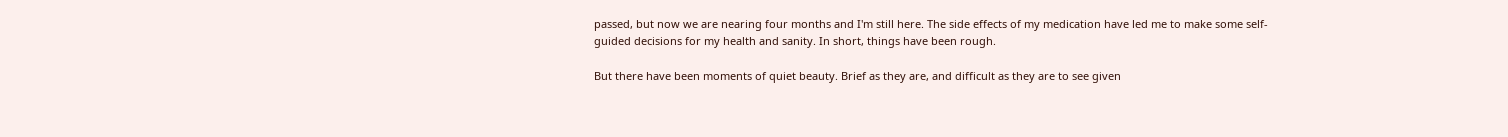passed, but now we are nearing four months and I'm still here. The side effects of my medication have led me to make some self-guided decisions for my health and sanity. In short, things have been rough.

But there have been moments of quiet beauty. Brief as they are, and difficult as they are to see given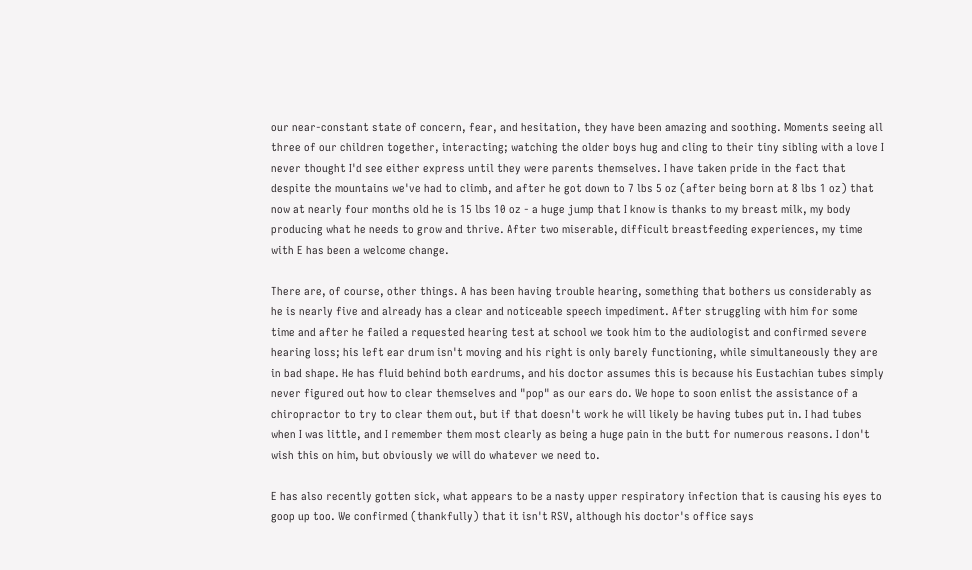our near-constant state of concern, fear, and hesitation, they have been amazing and soothing. Moments seeing all three of our children together, interacting; watching the older boys hug and cling to their tiny sibling with a love I never thought I'd see either express until they were parents themselves. I have taken pride in the fact that despite the mountains we've had to climb, and after he got down to 7 lbs 5 oz (after being born at 8 lbs 1 oz) that now at nearly four months old he is 15 lbs 10 oz - a huge jump that I know is thanks to my breast milk, my body producing what he needs to grow and thrive. After two miserable, difficult breastfeeding experiences, my time with E has been a welcome change.

There are, of course, other things. A has been having trouble hearing, something that bothers us considerably as he is nearly five and already has a clear and noticeable speech impediment. After struggling with him for some time and after he failed a requested hearing test at school we took him to the audiologist and confirmed severe hearing loss; his left ear drum isn't moving and his right is only barely functioning, while simultaneously they are in bad shape. He has fluid behind both eardrums, and his doctor assumes this is because his Eustachian tubes simply never figured out how to clear themselves and "pop" as our ears do. We hope to soon enlist the assistance of a chiropractor to try to clear them out, but if that doesn't work he will likely be having tubes put in. I had tubes when I was little, and I remember them most clearly as being a huge pain in the butt for numerous reasons. I don't wish this on him, but obviously we will do whatever we need to.

E has also recently gotten sick, what appears to be a nasty upper respiratory infection that is causing his eyes to goop up too. We confirmed (thankfully) that it isn't RSV, although his doctor's office says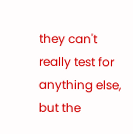they can't really test for anything else, but the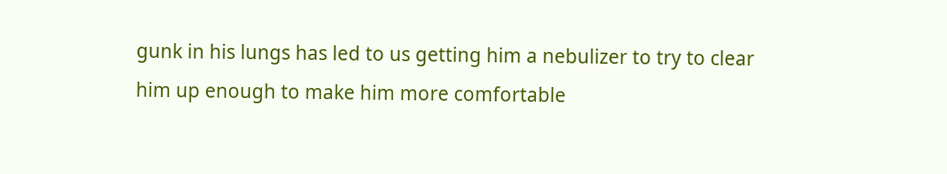gunk in his lungs has led to us getting him a nebulizer to try to clear him up enough to make him more comfortable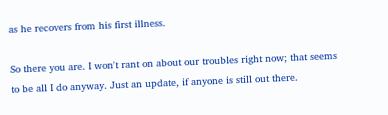as he recovers from his first illness.

So there you are. I won't rant on about our troubles right now; that seems to be all I do anyway. Just an update, if anyone is still out there.